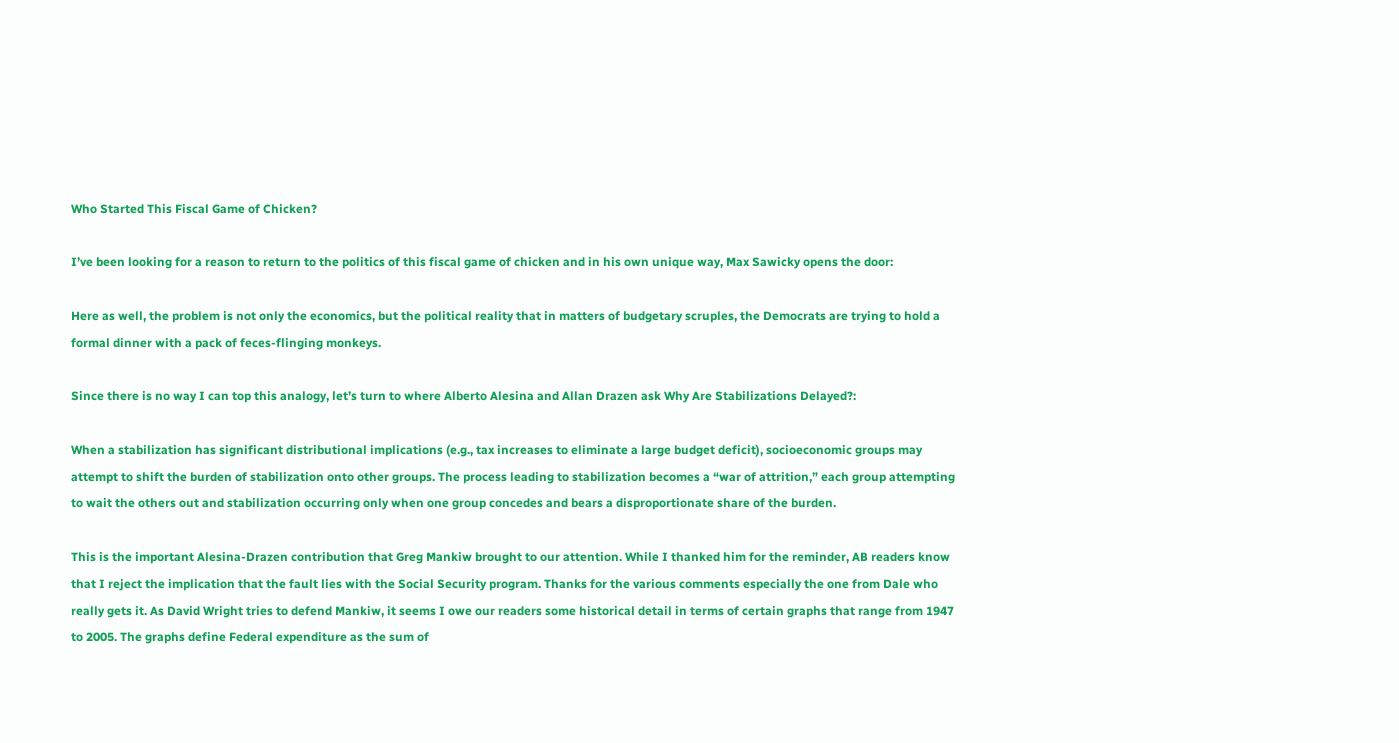Who Started This Fiscal Game of Chicken?

I’ve been looking for a reason to return to the politics of this fiscal game of chicken and in his own unique way, Max Sawicky opens the door:

Here as well, the problem is not only the economics, but the political reality that in matters of budgetary scruples, the Democrats are trying to hold a formal dinner with a pack of feces-flinging monkeys.

Since there is no way I can top this analogy, let’s turn to where Alberto Alesina and Allan Drazen ask Why Are Stabilizations Delayed?:

When a stabilization has significant distributional implications (e.g., tax increases to eliminate a large budget deficit), socioeconomic groups may attempt to shift the burden of stabilization onto other groups. The process leading to stabilization becomes a “war of attrition,” each group attempting to wait the others out and stabilization occurring only when one group concedes and bears a disproportionate share of the burden.

This is the important Alesina-Drazen contribution that Greg Mankiw brought to our attention. While I thanked him for the reminder, AB readers know that I reject the implication that the fault lies with the Social Security program. Thanks for the various comments especially the one from Dale who really gets it. As David Wright tries to defend Mankiw, it seems I owe our readers some historical detail in terms of certain graphs that range from 1947 to 2005. The graphs define Federal expenditure as the sum of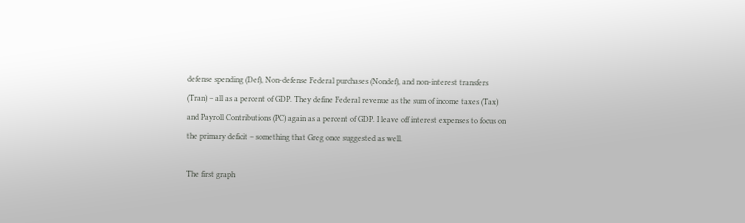defense spending (Def), Non-defense Federal purchases (Nondef), and non-interest transfers (Tran) – all as a percent of GDP. They define Federal revenue as the sum of income taxes (Tax) and Payroll Contributions (PC) again as a percent of GDP. I leave off interest expenses to focus on the primary deficit – something that Greg once suggested as well.

The first graph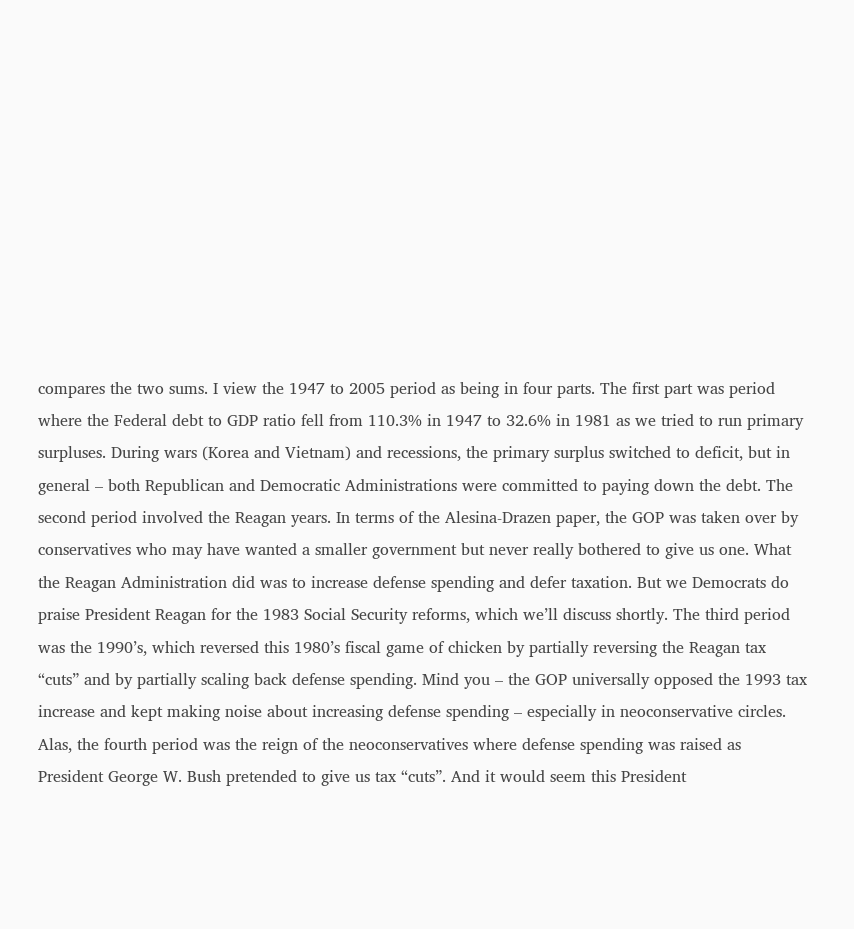compares the two sums. I view the 1947 to 2005 period as being in four parts. The first part was period where the Federal debt to GDP ratio fell from 110.3% in 1947 to 32.6% in 1981 as we tried to run primary surpluses. During wars (Korea and Vietnam) and recessions, the primary surplus switched to deficit, but in general – both Republican and Democratic Administrations were committed to paying down the debt. The second period involved the Reagan years. In terms of the Alesina-Drazen paper, the GOP was taken over by conservatives who may have wanted a smaller government but never really bothered to give us one. What the Reagan Administration did was to increase defense spending and defer taxation. But we Democrats do praise President Reagan for the 1983 Social Security reforms, which we’ll discuss shortly. The third period was the 1990’s, which reversed this 1980’s fiscal game of chicken by partially reversing the Reagan tax “cuts” and by partially scaling back defense spending. Mind you – the GOP universally opposed the 1993 tax increase and kept making noise about increasing defense spending – especially in neoconservative circles. Alas, the fourth period was the reign of the neoconservatives where defense spending was raised as President George W. Bush pretended to give us tax “cuts”. And it would seem this President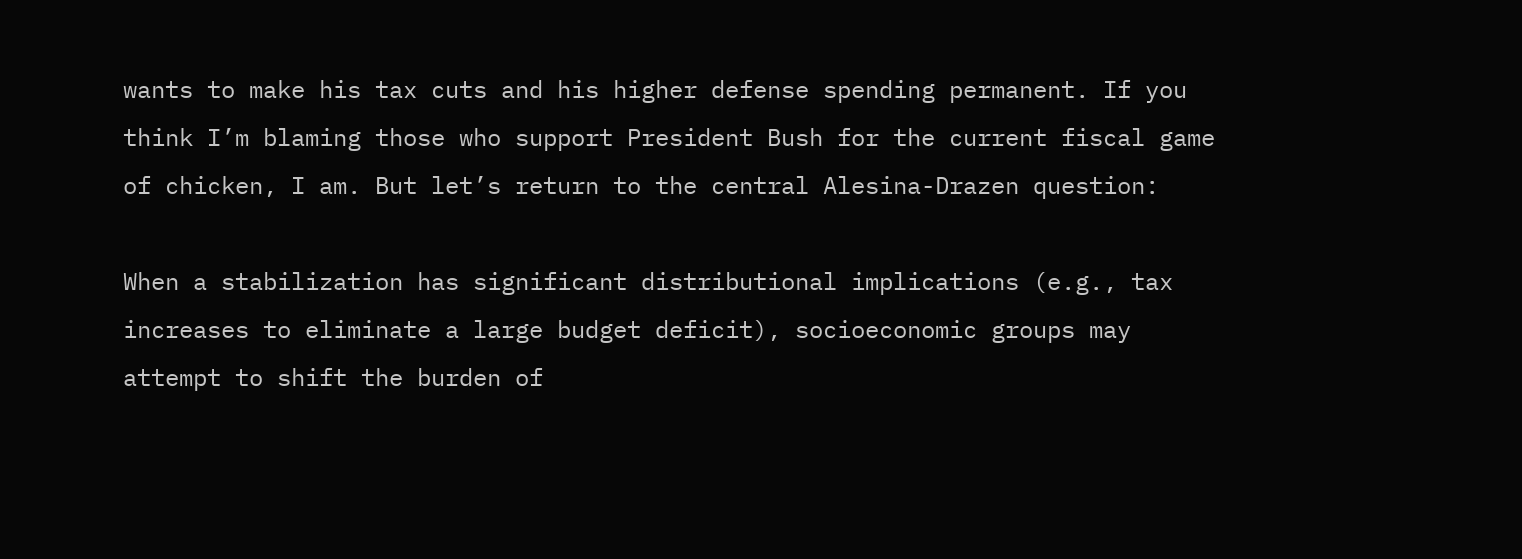wants to make his tax cuts and his higher defense spending permanent. If you think I’m blaming those who support President Bush for the current fiscal game of chicken, I am. But let’s return to the central Alesina-Drazen question:

When a stabilization has significant distributional implications (e.g., tax increases to eliminate a large budget deficit), socioeconomic groups may attempt to shift the burden of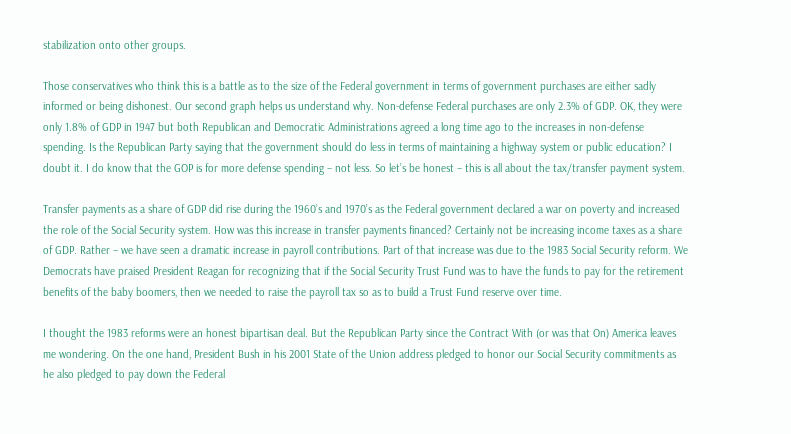stabilization onto other groups.

Those conservatives who think this is a battle as to the size of the Federal government in terms of government purchases are either sadly informed or being dishonest. Our second graph helps us understand why. Non-defense Federal purchases are only 2.3% of GDP. OK, they were only 1.8% of GDP in 1947 but both Republican and Democratic Administrations agreed a long time ago to the increases in non-defense spending. Is the Republican Party saying that the government should do less in terms of maintaining a highway system or public education? I doubt it. I do know that the GOP is for more defense spending – not less. So let’s be honest – this is all about the tax/transfer payment system.

Transfer payments as a share of GDP did rise during the 1960’s and 1970’s as the Federal government declared a war on poverty and increased the role of the Social Security system. How was this increase in transfer payments financed? Certainly not be increasing income taxes as a share of GDP. Rather – we have seen a dramatic increase in payroll contributions. Part of that increase was due to the 1983 Social Security reform. We Democrats have praised President Reagan for recognizing that if the Social Security Trust Fund was to have the funds to pay for the retirement benefits of the baby boomers, then we needed to raise the payroll tax so as to build a Trust Fund reserve over time.

I thought the 1983 reforms were an honest bipartisan deal. But the Republican Party since the Contract With (or was that On) America leaves me wondering. On the one hand, President Bush in his 2001 State of the Union address pledged to honor our Social Security commitments as he also pledged to pay down the Federal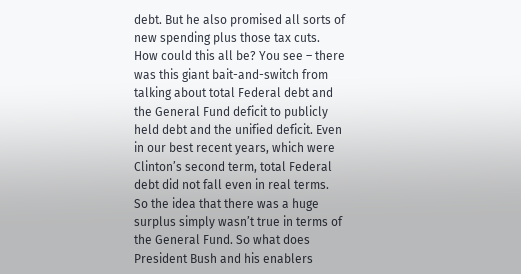debt. But he also promised all sorts of new spending plus those tax cuts. How could this all be? You see – there was this giant bait-and-switch from talking about total Federal debt and the General Fund deficit to publicly held debt and the unified deficit. Even in our best recent years, which were Clinton’s second term, total Federal debt did not fall even in real terms. So the idea that there was a huge surplus simply wasn’t true in terms of the General Fund. So what does President Bush and his enablers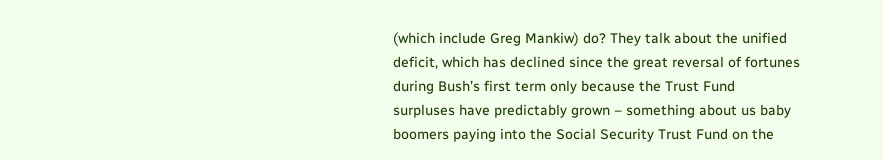(which include Greg Mankiw) do? They talk about the unified deficit, which has declined since the great reversal of fortunes during Bush’s first term only because the Trust Fund surpluses have predictably grown – something about us baby boomers paying into the Social Security Trust Fund on the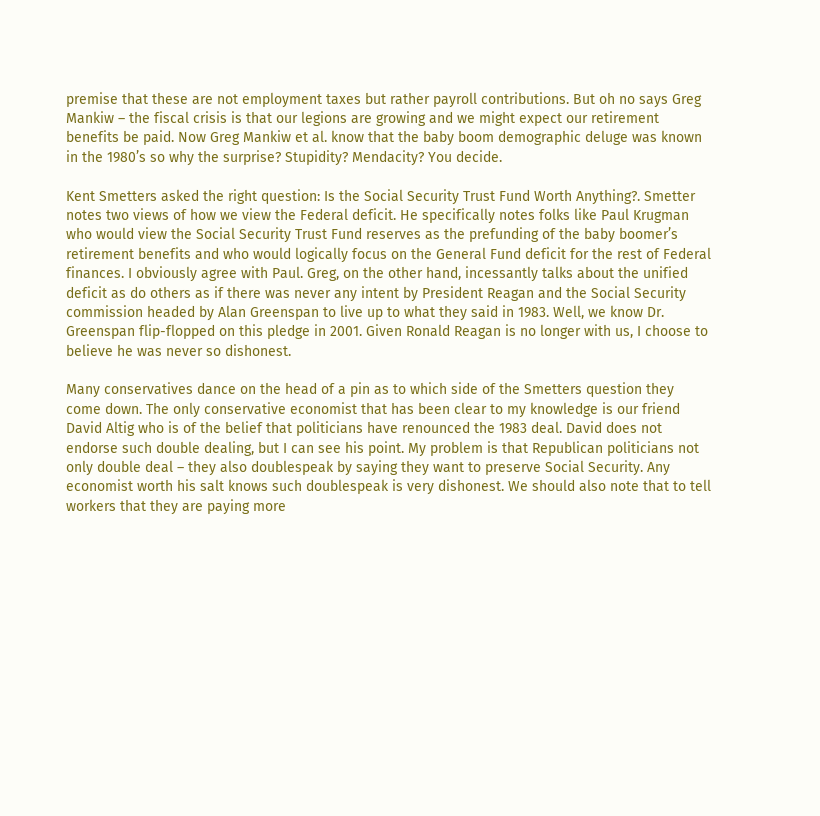premise that these are not employment taxes but rather payroll contributions. But oh no says Greg Mankiw – the fiscal crisis is that our legions are growing and we might expect our retirement benefits be paid. Now Greg Mankiw et al. know that the baby boom demographic deluge was known in the 1980’s so why the surprise? Stupidity? Mendacity? You decide.

Kent Smetters asked the right question: Is the Social Security Trust Fund Worth Anything?. Smetter notes two views of how we view the Federal deficit. He specifically notes folks like Paul Krugman who would view the Social Security Trust Fund reserves as the prefunding of the baby boomer’s retirement benefits and who would logically focus on the General Fund deficit for the rest of Federal finances. I obviously agree with Paul. Greg, on the other hand, incessantly talks about the unified deficit as do others as if there was never any intent by President Reagan and the Social Security commission headed by Alan Greenspan to live up to what they said in 1983. Well, we know Dr. Greenspan flip-flopped on this pledge in 2001. Given Ronald Reagan is no longer with us, I choose to believe he was never so dishonest.

Many conservatives dance on the head of a pin as to which side of the Smetters question they come down. The only conservative economist that has been clear to my knowledge is our friend David Altig who is of the belief that politicians have renounced the 1983 deal. David does not endorse such double dealing, but I can see his point. My problem is that Republican politicians not only double deal – they also doublespeak by saying they want to preserve Social Security. Any economist worth his salt knows such doublespeak is very dishonest. We should also note that to tell workers that they are paying more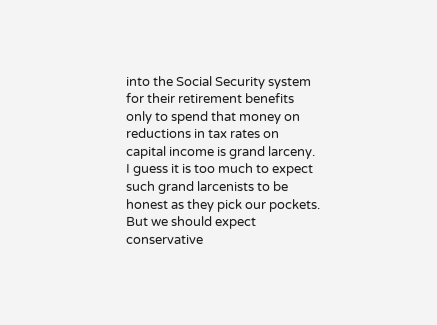into the Social Security system for their retirement benefits only to spend that money on reductions in tax rates on capital income is grand larceny. I guess it is too much to expect such grand larcenists to be honest as they pick our pockets. But we should expect conservative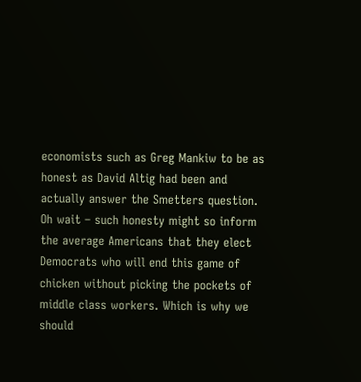economists such as Greg Mankiw to be as honest as David Altig had been and actually answer the Smetters question. Oh wait – such honesty might so inform the average Americans that they elect Democrats who will end this game of chicken without picking the pockets of middle class workers. Which is why we should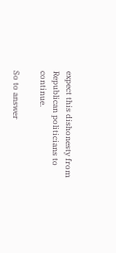expect this dishonesty from Republican politicians to continue.

So to answer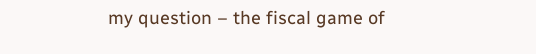my question – the fiscal game of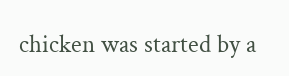chicken was started by a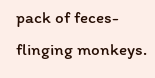pack of feces-flinging monkeys.